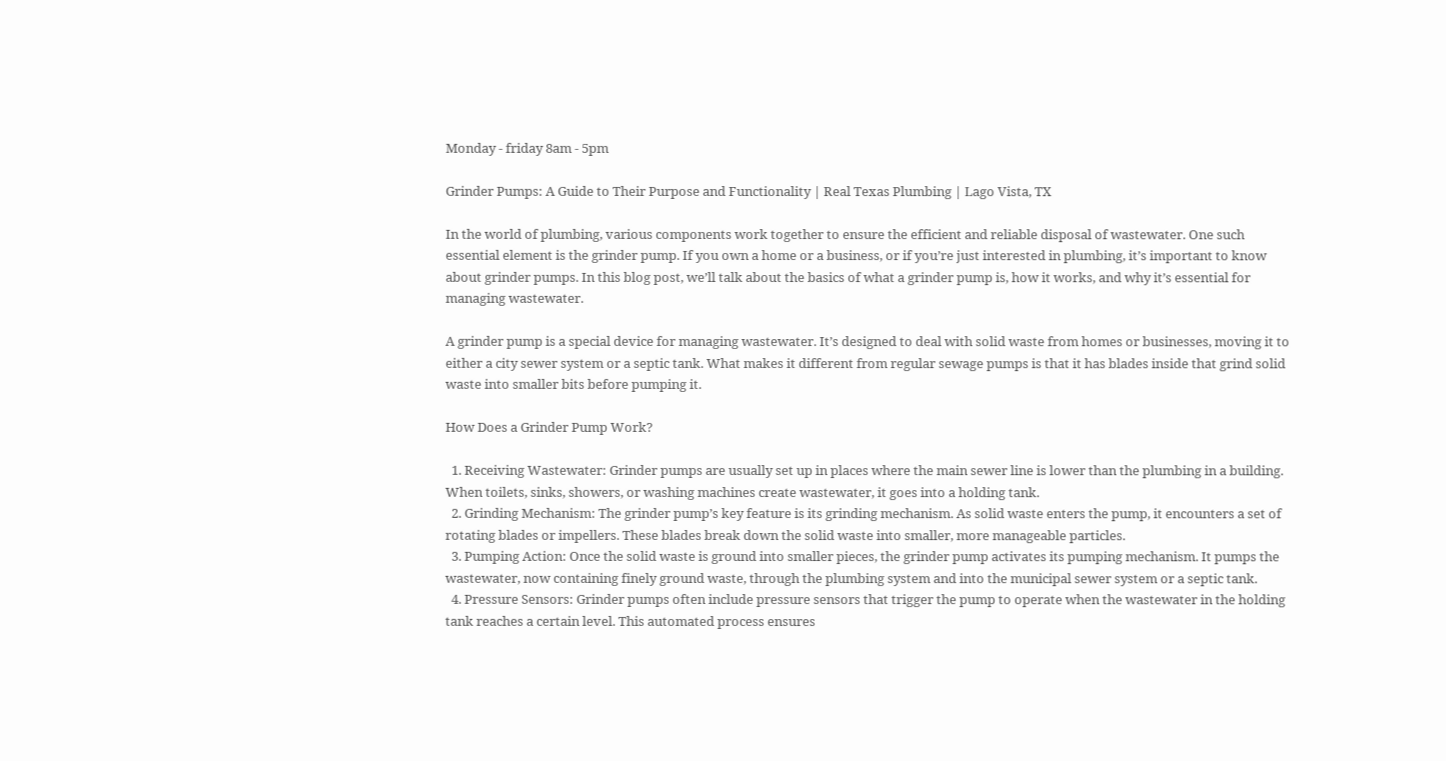Monday - friday 8am - 5pm

Grinder Pumps: A Guide to Their Purpose and Functionality | Real Texas Plumbing | Lago Vista, TX

In the world of plumbing, various components work together to ensure the efficient and reliable disposal of wastewater. One such essential element is the grinder pump. If you own a home or a business, or if you’re just interested in plumbing, it’s important to know about grinder pumps. In this blog post, we’ll talk about the basics of what a grinder pump is, how it works, and why it’s essential for managing wastewater.

A grinder pump is a special device for managing wastewater. It’s designed to deal with solid waste from homes or businesses, moving it to either a city sewer system or a septic tank. What makes it different from regular sewage pumps is that it has blades inside that grind solid waste into smaller bits before pumping it.

How Does a Grinder Pump Work?

  1. Receiving Wastewater: Grinder pumps are usually set up in places where the main sewer line is lower than the plumbing in a building. When toilets, sinks, showers, or washing machines create wastewater, it goes into a holding tank.
  2. Grinding Mechanism: The grinder pump’s key feature is its grinding mechanism. As solid waste enters the pump, it encounters a set of rotating blades or impellers. These blades break down the solid waste into smaller, more manageable particles.
  3. Pumping Action: Once the solid waste is ground into smaller pieces, the grinder pump activates its pumping mechanism. It pumps the wastewater, now containing finely ground waste, through the plumbing system and into the municipal sewer system or a septic tank.
  4. Pressure Sensors: Grinder pumps often include pressure sensors that trigger the pump to operate when the wastewater in the holding tank reaches a certain level. This automated process ensures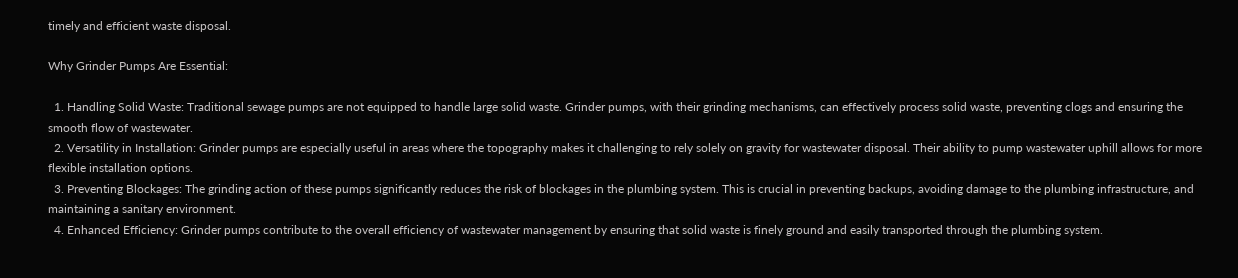timely and efficient waste disposal.

Why Grinder Pumps Are Essential:

  1. Handling Solid Waste: Traditional sewage pumps are not equipped to handle large solid waste. Grinder pumps, with their grinding mechanisms, can effectively process solid waste, preventing clogs and ensuring the smooth flow of wastewater.
  2. Versatility in Installation: Grinder pumps are especially useful in areas where the topography makes it challenging to rely solely on gravity for wastewater disposal. Their ability to pump wastewater uphill allows for more flexible installation options.
  3. Preventing Blockages: The grinding action of these pumps significantly reduces the risk of blockages in the plumbing system. This is crucial in preventing backups, avoiding damage to the plumbing infrastructure, and maintaining a sanitary environment.
  4. Enhanced Efficiency: Grinder pumps contribute to the overall efficiency of wastewater management by ensuring that solid waste is finely ground and easily transported through the plumbing system.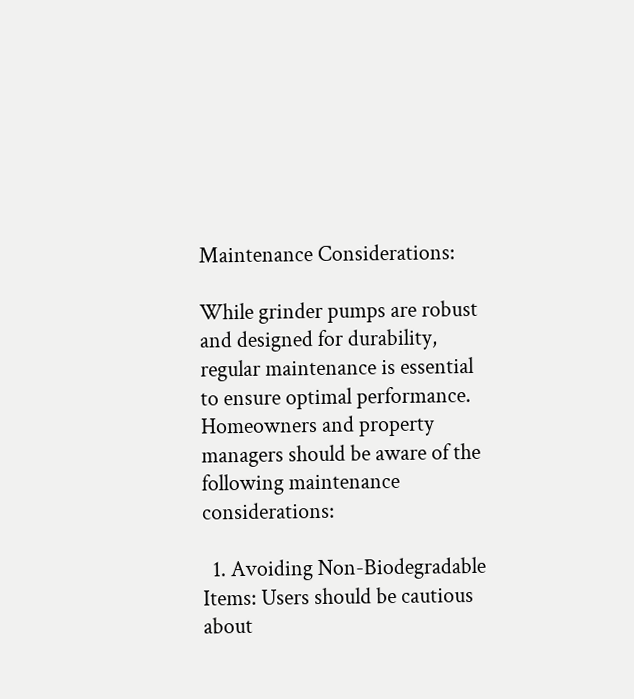Maintenance Considerations:

While grinder pumps are robust and designed for durability, regular maintenance is essential to ensure optimal performance. Homeowners and property managers should be aware of the following maintenance considerations:

  1. Avoiding Non-Biodegradable Items: Users should be cautious about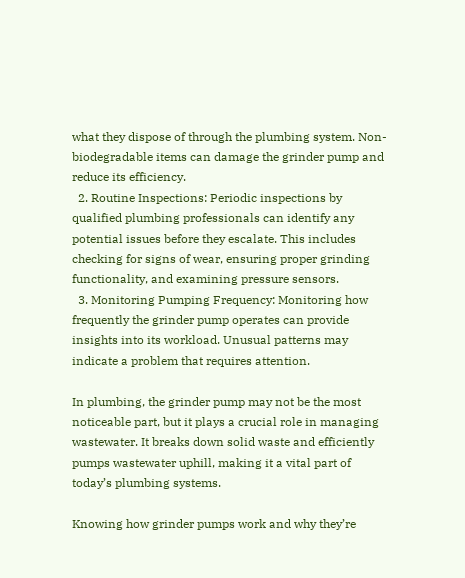what they dispose of through the plumbing system. Non-biodegradable items can damage the grinder pump and reduce its efficiency.
  2. Routine Inspections: Periodic inspections by qualified plumbing professionals can identify any potential issues before they escalate. This includes checking for signs of wear, ensuring proper grinding functionality, and examining pressure sensors.
  3. Monitoring Pumping Frequency: Monitoring how frequently the grinder pump operates can provide insights into its workload. Unusual patterns may indicate a problem that requires attention.

In plumbing, the grinder pump may not be the most noticeable part, but it plays a crucial role in managing wastewater. It breaks down solid waste and efficiently pumps wastewater uphill, making it a vital part of today’s plumbing systems.

Knowing how grinder pumps work and why they’re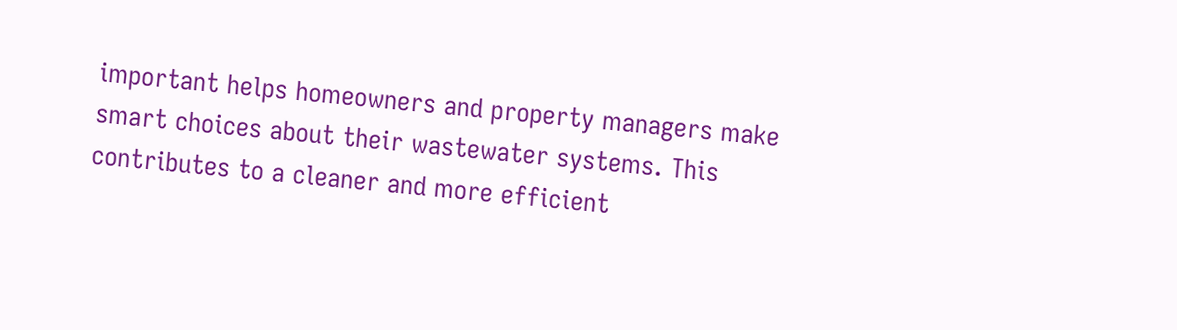important helps homeowners and property managers make smart choices about their wastewater systems. This contributes to a cleaner and more efficient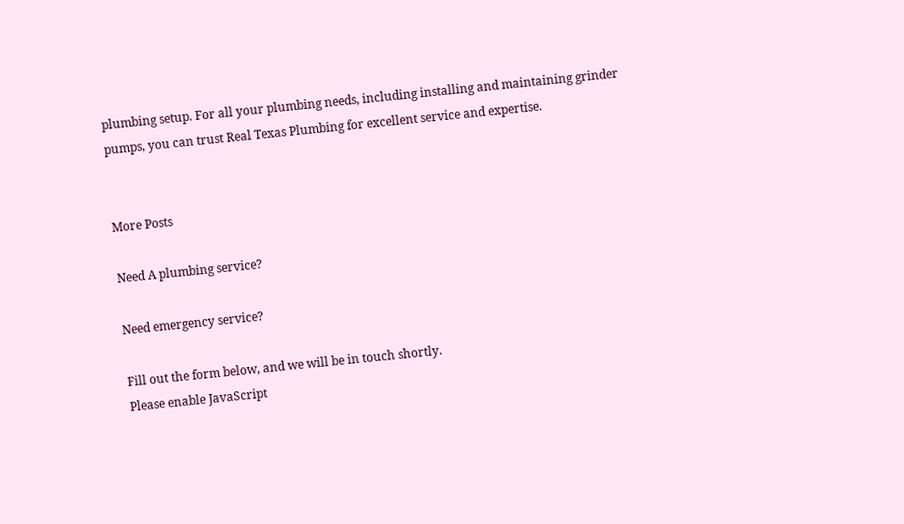plumbing setup. For all your plumbing needs, including installing and maintaining grinder pumps, you can trust Real Texas Plumbing for excellent service and expertise.


More Posts

Need A plumbing service?

Need emergency service?

Fill out the form below, and we will be in touch shortly.
Please enable JavaScript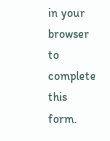in your browser to complete this form.